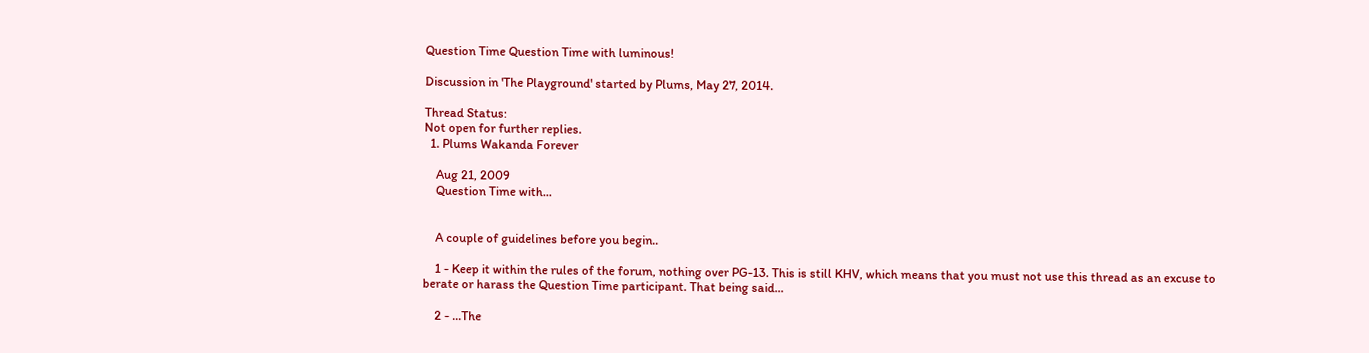Question Time Question Time with luminous!

Discussion in 'The Playground' started by Plums, May 27, 2014.

Thread Status:
Not open for further replies.
  1. Plums Wakanda Forever

    Aug 21, 2009
    Question Time with...


    A couple of guidelines before you begin..

    1 - Keep it within the rules of the forum, nothing over PG-13. This is still KHV, which means that you must not use this thread as an excuse to berate or harass the Question Time participant. That being said...

    2 - ...The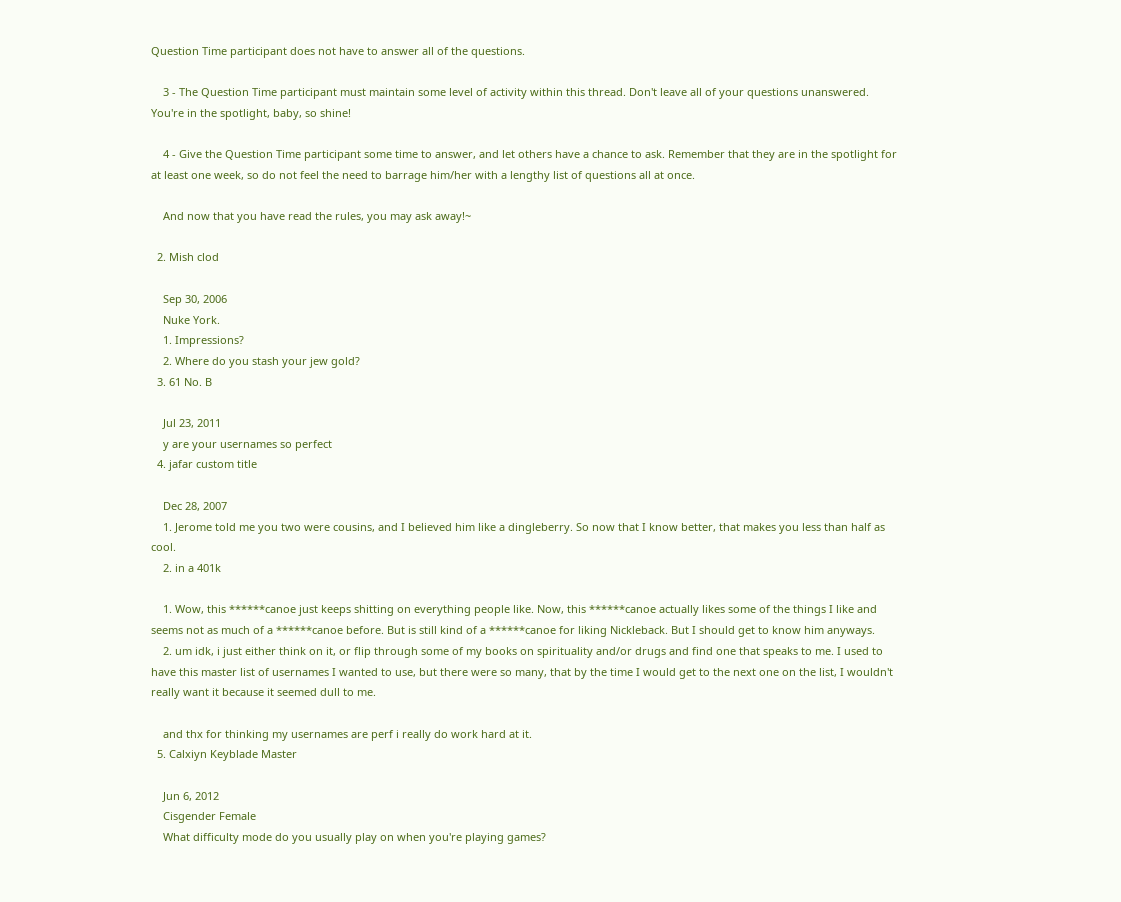Question Time participant does not have to answer all of the questions.

    3 - The Question Time participant must maintain some level of activity within this thread. Don't leave all of your questions unanswered. You're in the spotlight, baby, so shine!

    4 - Give the Question Time participant some time to answer, and let others have a chance to ask. Remember that they are in the spotlight for at least one week, so do not feel the need to barrage him/her with a lengthy list of questions all at once.

    And now that you have read the rules, you may ask away!~

  2. Mish clod

    Sep 30, 2006
    Nuke York.
    1. Impressions?
    2. Where do you stash your jew gold?
  3. 61 No. B

    Jul 23, 2011
    y are your usernames so perfect
  4. jafar custom title

    Dec 28, 2007
    1. Jerome told me you two were cousins, and I believed him like a dingleberry. So now that I know better, that makes you less than half as cool.
    2. in a 401k

    1. Wow, this ******canoe just keeps shitting on everything people like. Now, this ******canoe actually likes some of the things I like and seems not as much of a ******canoe before. But is still kind of a ******canoe for liking Nickleback. But I should get to know him anyways.
    2. um idk, i just either think on it, or flip through some of my books on spirituality and/or drugs and find one that speaks to me. I used to have this master list of usernames I wanted to use, but there were so many, that by the time I would get to the next one on the list, I wouldn't really want it because it seemed dull to me.

    and thx for thinking my usernames are perf i really do work hard at it.
  5. Calxiyn Keyblade Master

    Jun 6, 2012
    Cisgender Female
    What difficulty mode do you usually play on when you're playing games?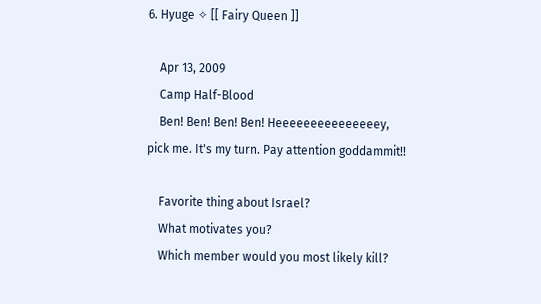6. Hyuge ✧ [[ Fairy Queen ]]

    Apr 13, 2009
    Camp Half-Blood
    Ben! Ben! Ben! Ben! Heeeeeeeeeeeeeeey, pick me. It's my turn. Pay attention goddammit!!

    Favorite thing about Israel?
    What motivates you?
    Which member would you most likely kill?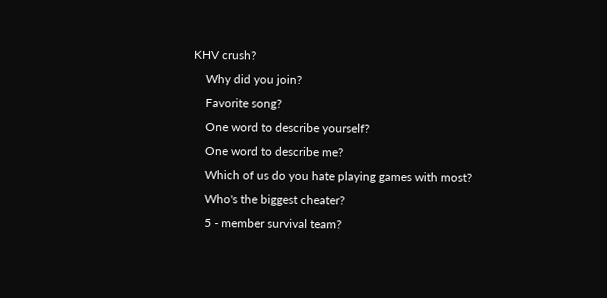KHV crush?
    Why did you join?
    Favorite song?
    One word to describe yourself?
    One word to describe me?
    Which of us do you hate playing games with most?
    Who's the biggest cheater?
    5 - member survival team?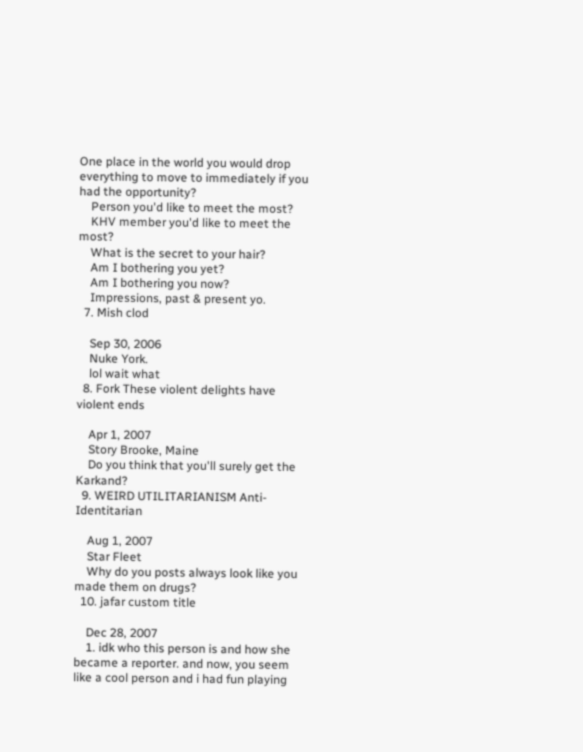One place in the world you would drop everything to move to immediately if you had the opportunity?
    Person you'd like to meet the most?
    KHV member you'd like to meet the most?
    What is the secret to your hair?
    Am I bothering you yet?
    Am I bothering you now?
    Impressions, past & present yo.
  7. Mish clod

    Sep 30, 2006
    Nuke York.
    lol wait what
  8. Fork These violent delights have violent ends

    Apr 1, 2007
    Story Brooke, Maine
    Do you think that you'll surely get the Karkand?
  9. WEIRD UTILITARIANISM Anti-Identitarian

    Aug 1, 2007
    Star Fleet
    Why do you posts always look like you made them on drugs?
  10. jafar custom title

    Dec 28, 2007
    1. idk who this person is and how she became a reporter. and now, you seem like a cool person and i had fun playing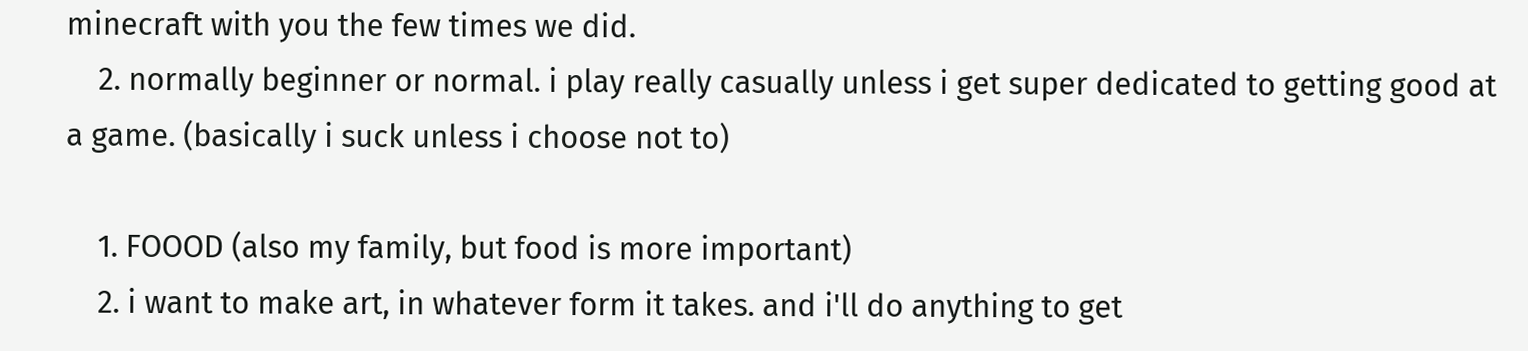minecraft with you the few times we did.
    2. normally beginner or normal. i play really casually unless i get super dedicated to getting good at a game. (basically i suck unless i choose not to)

    1. FOOOD (also my family, but food is more important)
    2. i want to make art, in whatever form it takes. and i'll do anything to get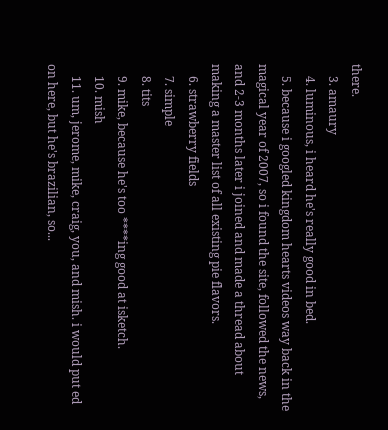there.
    3. amaury
    4. luminous, i heard he's really good in bed.
    5. because i googled kingdom hearts videos way back in the magical year of 2007, so i found the site, followed the news, and 2-3 months later i joined and made a thread about making a master list of all existing pie flavors.
    6. strawberry fields
    7. simple
    8. tits
    9. mike, because he's too ****ing good at isketch.
    10. mish
    11. um, jerome, mike, craig, you, and mish. i would put ed on here, but he's brazilian, so...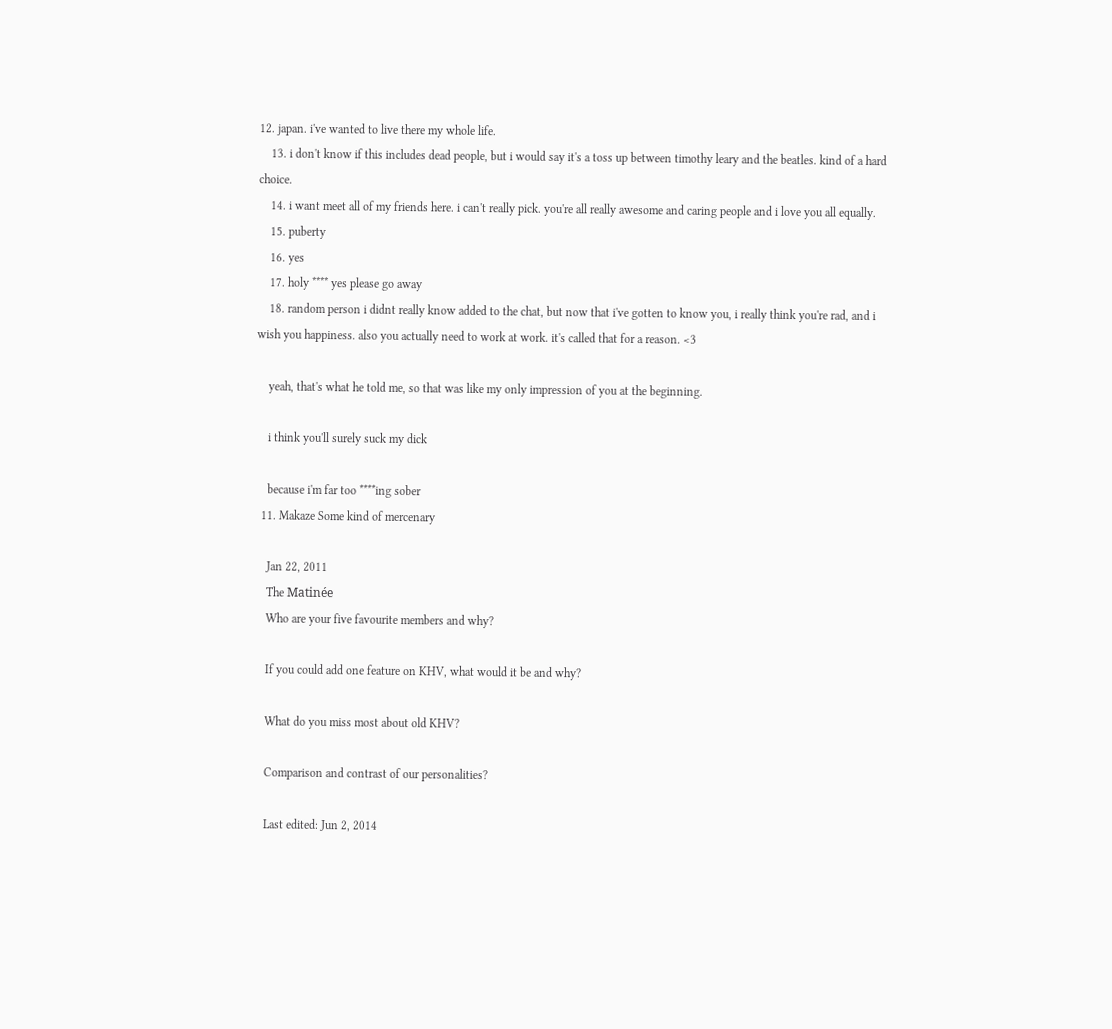12. japan. i've wanted to live there my whole life.
    13. i don't know if this includes dead people, but i would say it's a toss up between timothy leary and the beatles. kind of a hard choice.
    14. i want meet all of my friends here. i can't really pick. you're all really awesome and caring people and i love you all equally.
    15. puberty
    16. yes
    17. holy **** yes please go away
    18. random person i didnt really know added to the chat, but now that i've gotten to know you, i really think you're rad, and i wish you happiness. also you actually need to work at work. it's called that for a reason. <3

    yeah, that's what he told me, so that was like my only impression of you at the beginning.

    i think you'll surely suck my dick

    because i'm far too ****ing sober
  11. Makaze Some kind of mercenary

    Jan 22, 2011
    The Matinée
    Who are your five favourite members and why?

    If you could add one feature on KHV, what would it be and why?

    What do you miss most about old KHV?

    Comparison and contrast of our personalities?

    Last edited: Jun 2, 2014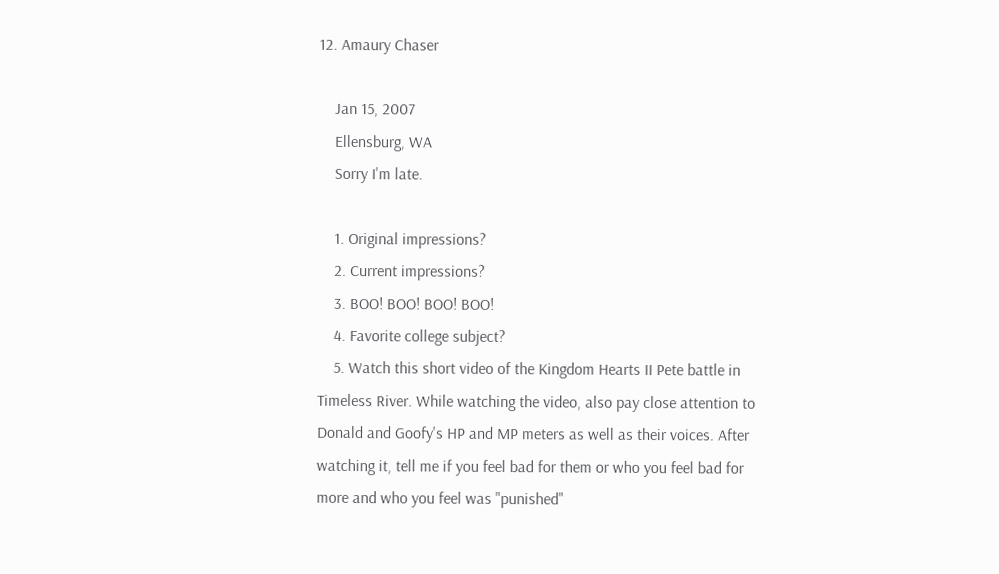12. Amaury Chaser

    Jan 15, 2007
    Ellensburg, WA
    Sorry I'm late.

    1. Original impressions?
    2. Current impressions?
    3. BOO! BOO! BOO! BOO!
    4. Favorite college subject?
    5. Watch this short video of the Kingdom Hearts II Pete battle in Timeless River. While watching the video, also pay close attention to Donald and Goofy's HP and MP meters as well as their voices. After watching it, tell me if you feel bad for them or who you feel bad for more and who you feel was "punished"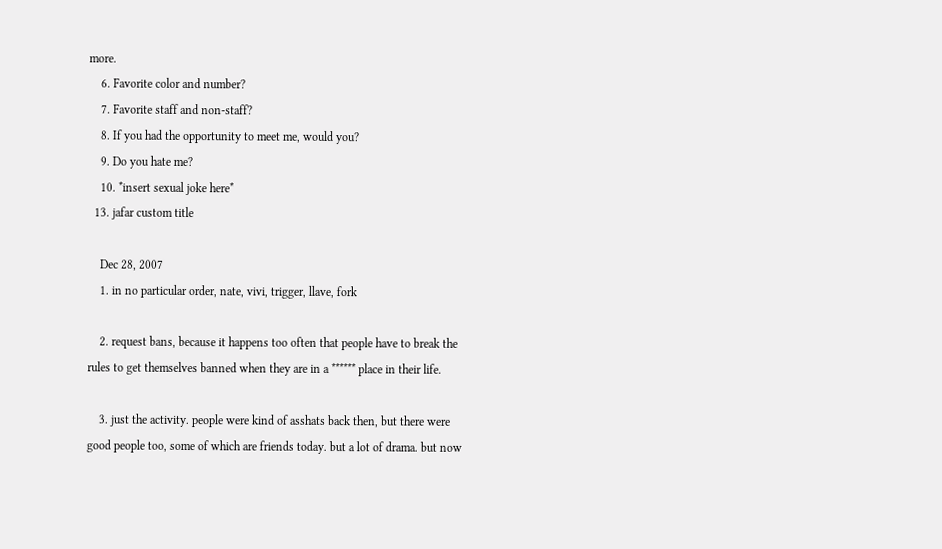more.
    6. Favorite color and number?
    7. Favorite staff and non-staff?
    8. If you had the opportunity to meet me, would you?
    9. Do you hate me?
    10. *insert sexual joke here*
  13. jafar custom title

    Dec 28, 2007
    1. in no particular order, nate, vivi, trigger, llave, fork

    2. request bans, because it happens too often that people have to break the rules to get themselves banned when they are in a ****** place in their life.

    3. just the activity. people were kind of asshats back then, but there were good people too, some of which are friends today. but a lot of drama. but now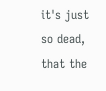it's just so dead, that the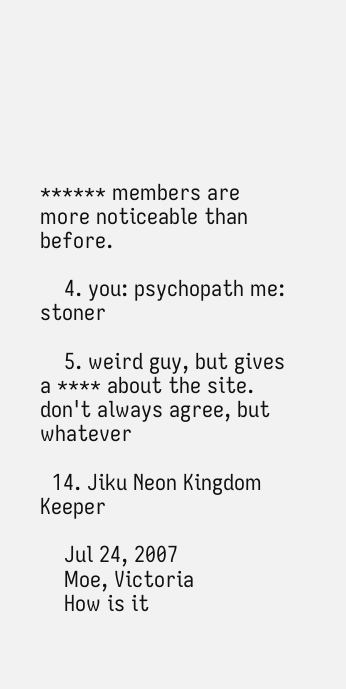****** members are more noticeable than before.

    4. you: psychopath me: stoner

    5. weird guy, but gives a **** about the site. don't always agree, but whatever

  14. Jiku Neon Kingdom Keeper

    Jul 24, 2007
    Moe, Victoria
    How is it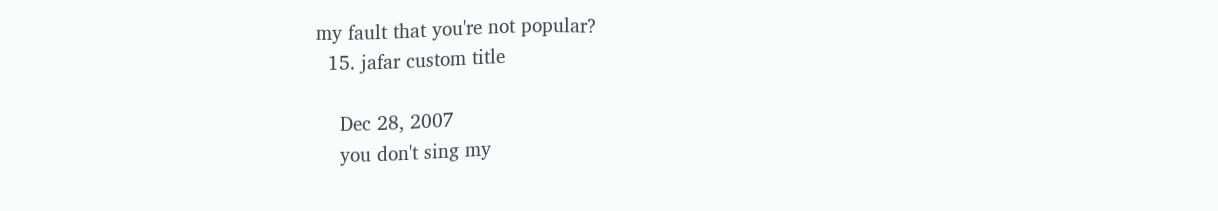my fault that you're not popular?
  15. jafar custom title

    Dec 28, 2007
    you don't sing my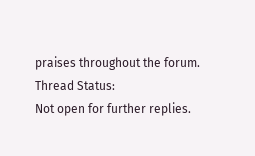praises throughout the forum.
Thread Status:
Not open for further replies.